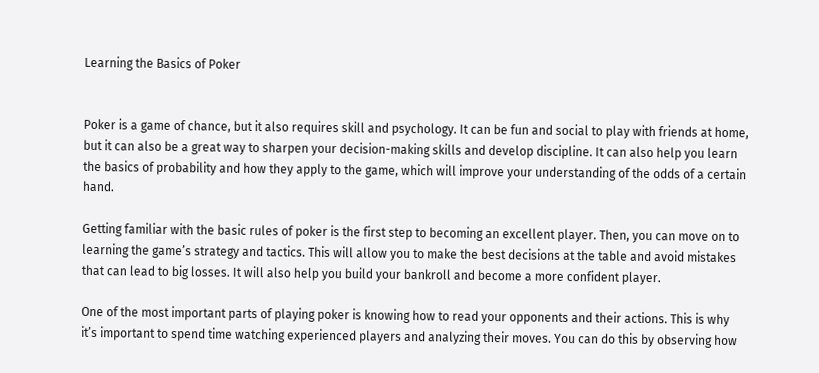Learning the Basics of Poker


Poker is a game of chance, but it also requires skill and psychology. It can be fun and social to play with friends at home, but it can also be a great way to sharpen your decision-making skills and develop discipline. It can also help you learn the basics of probability and how they apply to the game, which will improve your understanding of the odds of a certain hand.

Getting familiar with the basic rules of poker is the first step to becoming an excellent player. Then, you can move on to learning the game’s strategy and tactics. This will allow you to make the best decisions at the table and avoid mistakes that can lead to big losses. It will also help you build your bankroll and become a more confident player.

One of the most important parts of playing poker is knowing how to read your opponents and their actions. This is why it’s important to spend time watching experienced players and analyzing their moves. You can do this by observing how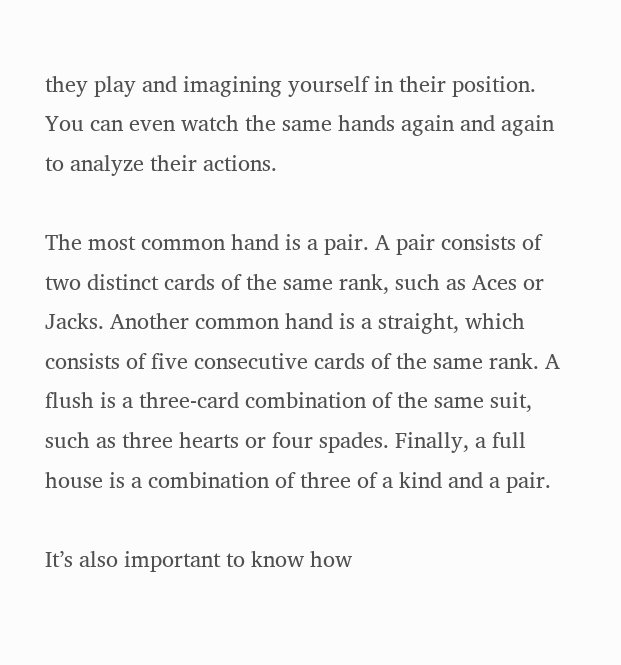they play and imagining yourself in their position. You can even watch the same hands again and again to analyze their actions.

The most common hand is a pair. A pair consists of two distinct cards of the same rank, such as Aces or Jacks. Another common hand is a straight, which consists of five consecutive cards of the same rank. A flush is a three-card combination of the same suit, such as three hearts or four spades. Finally, a full house is a combination of three of a kind and a pair.

It’s also important to know how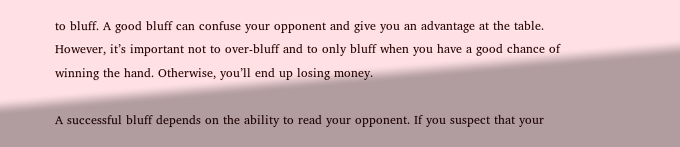to bluff. A good bluff can confuse your opponent and give you an advantage at the table. However, it’s important not to over-bluff and to only bluff when you have a good chance of winning the hand. Otherwise, you’ll end up losing money.

A successful bluff depends on the ability to read your opponent. If you suspect that your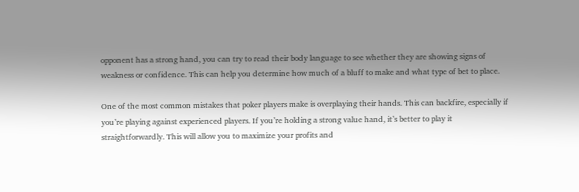opponent has a strong hand, you can try to read their body language to see whether they are showing signs of weakness or confidence. This can help you determine how much of a bluff to make and what type of bet to place.

One of the most common mistakes that poker players make is overplaying their hands. This can backfire, especially if you’re playing against experienced players. If you’re holding a strong value hand, it’s better to play it straightforwardly. This will allow you to maximize your profits and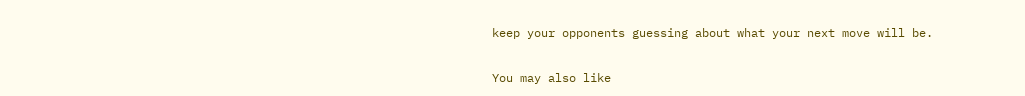keep your opponents guessing about what your next move will be.

You may also like